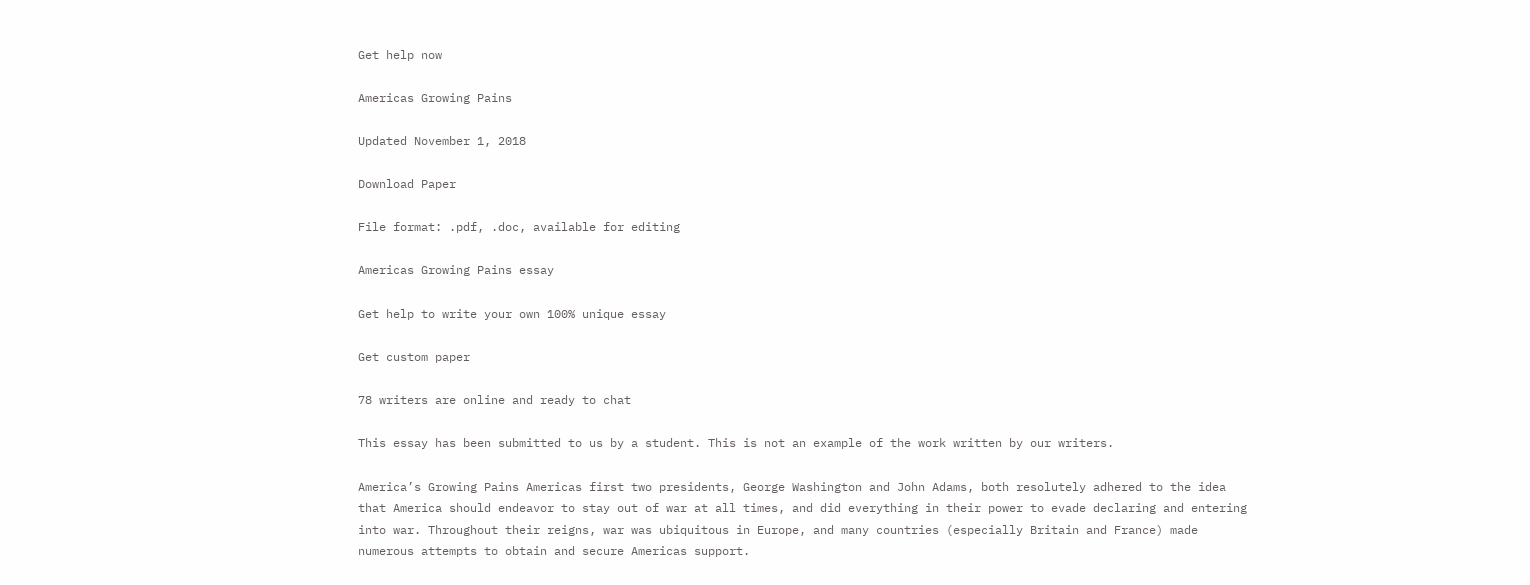Get help now

Americas Growing Pains

Updated November 1, 2018

Download Paper

File format: .pdf, .doc, available for editing

Americas Growing Pains essay

Get help to write your own 100% unique essay

Get custom paper

78 writers are online and ready to chat

This essay has been submitted to us by a student. This is not an example of the work written by our writers.

America’s Growing Pains Americas first two presidents, George Washington and John Adams, both resolutely adhered to the idea that America should endeavor to stay out of war at all times, and did everything in their power to evade declaring and entering into war. Throughout their reigns, war was ubiquitous in Europe, and many countries (especially Britain and France) made numerous attempts to obtain and secure Americas support.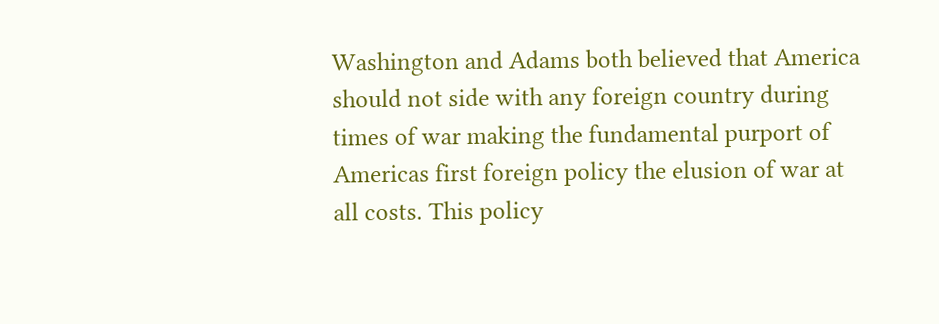Washington and Adams both believed that America should not side with any foreign country during times of war making the fundamental purport of Americas first foreign policy the elusion of war at all costs. This policy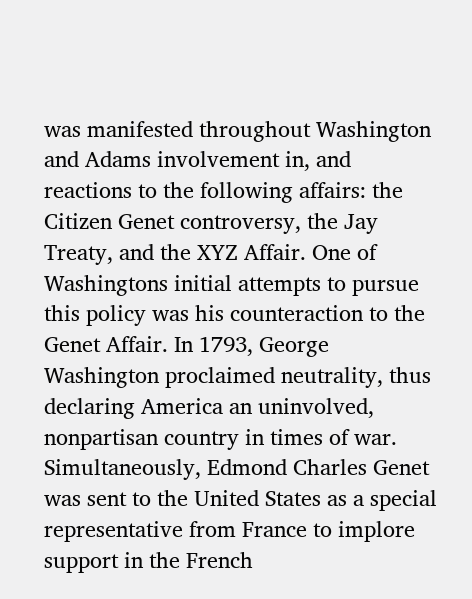was manifested throughout Washington and Adams involvement in, and reactions to the following affairs: the Citizen Genet controversy, the Jay Treaty, and the XYZ Affair. One of Washingtons initial attempts to pursue this policy was his counteraction to the Genet Affair. In 1793, George Washington proclaimed neutrality, thus declaring America an uninvolved, nonpartisan country in times of war. Simultaneously, Edmond Charles Genet was sent to the United States as a special representative from France to implore support in the French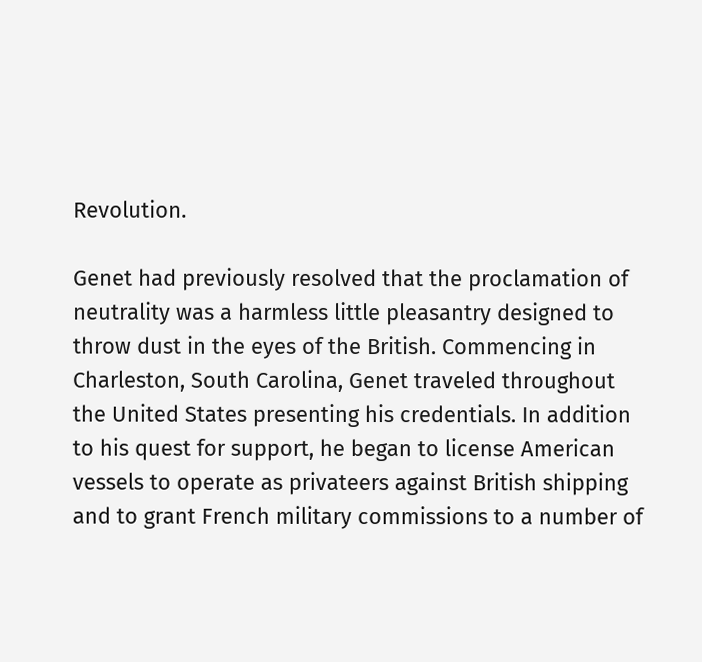Revolution.

Genet had previously resolved that the proclamation of neutrality was a harmless little pleasantry designed to throw dust in the eyes of the British. Commencing in Charleston, South Carolina, Genet traveled throughout the United States presenting his credentials. In addition to his quest for support, he began to license American vessels to operate as privateers against British shipping and to grant French military commissions to a number of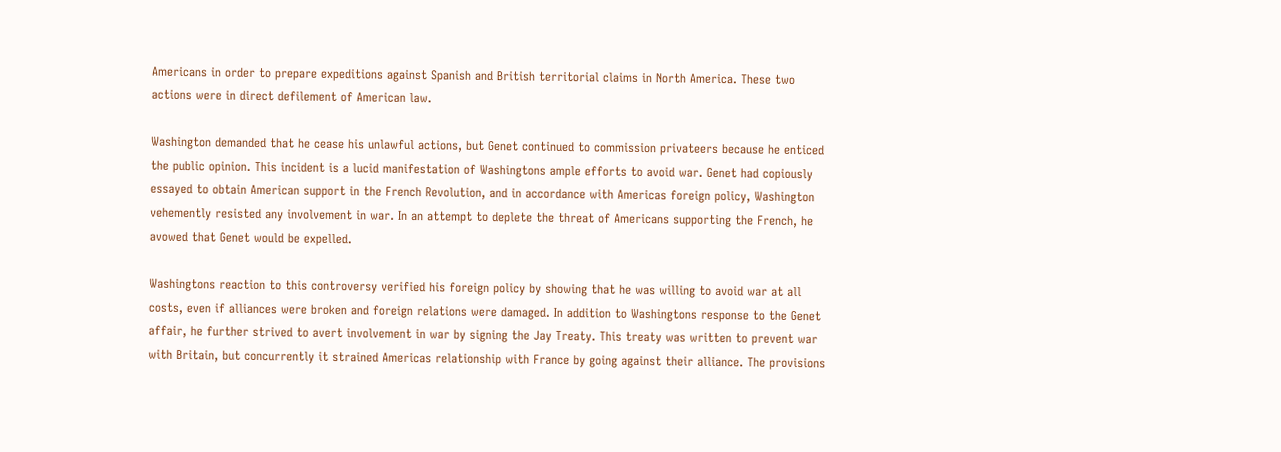Americans in order to prepare expeditions against Spanish and British territorial claims in North America. These two actions were in direct defilement of American law.

Washington demanded that he cease his unlawful actions, but Genet continued to commission privateers because he enticed the public opinion. This incident is a lucid manifestation of Washingtons ample efforts to avoid war. Genet had copiously essayed to obtain American support in the French Revolution, and in accordance with Americas foreign policy, Washington vehemently resisted any involvement in war. In an attempt to deplete the threat of Americans supporting the French, he avowed that Genet would be expelled.

Washingtons reaction to this controversy verified his foreign policy by showing that he was willing to avoid war at all costs, even if alliances were broken and foreign relations were damaged. In addition to Washingtons response to the Genet affair, he further strived to avert involvement in war by signing the Jay Treaty. This treaty was written to prevent war with Britain, but concurrently it strained Americas relationship with France by going against their alliance. The provisions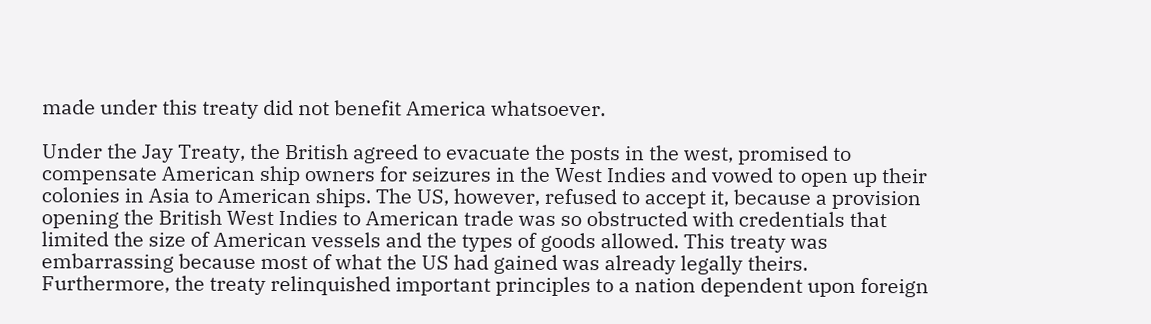made under this treaty did not benefit America whatsoever.

Under the Jay Treaty, the British agreed to evacuate the posts in the west, promised to compensate American ship owners for seizures in the West Indies and vowed to open up their colonies in Asia to American ships. The US, however, refused to accept it, because a provision opening the British West Indies to American trade was so obstructed with credentials that limited the size of American vessels and the types of goods allowed. This treaty was embarrassing because most of what the US had gained was already legally theirs. Furthermore, the treaty relinquished important principles to a nation dependent upon foreign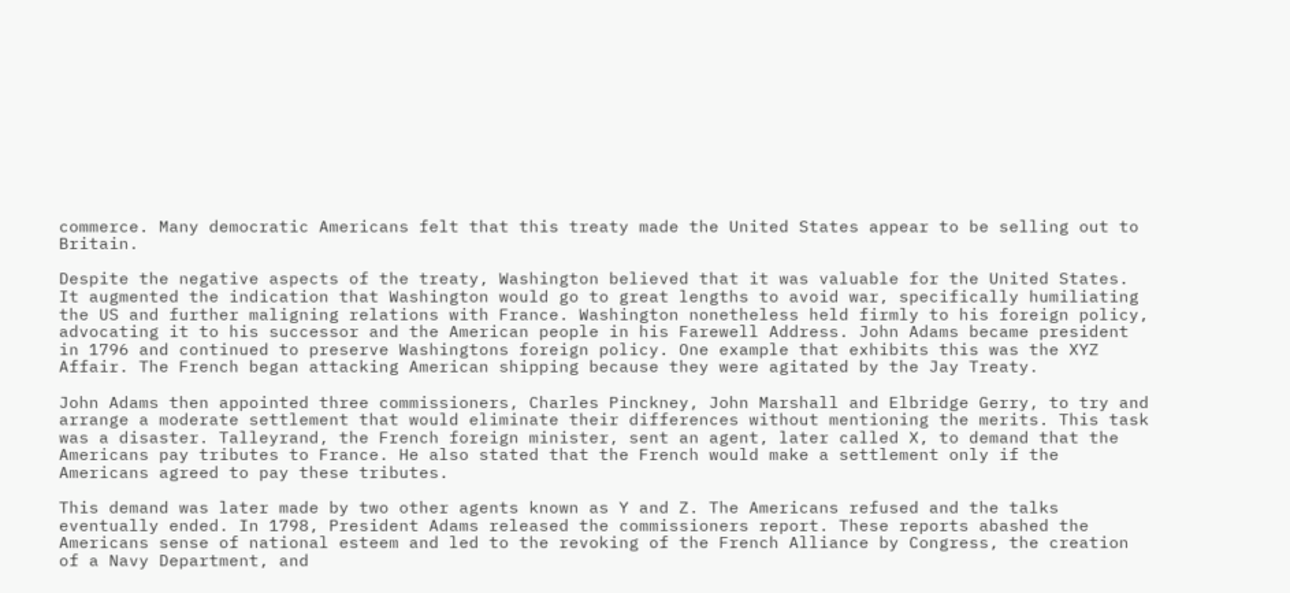commerce. Many democratic Americans felt that this treaty made the United States appear to be selling out to Britain.

Despite the negative aspects of the treaty, Washington believed that it was valuable for the United States. It augmented the indication that Washington would go to great lengths to avoid war, specifically humiliating the US and further maligning relations with France. Washington nonetheless held firmly to his foreign policy, advocating it to his successor and the American people in his Farewell Address. John Adams became president in 1796 and continued to preserve Washingtons foreign policy. One example that exhibits this was the XYZ Affair. The French began attacking American shipping because they were agitated by the Jay Treaty.

John Adams then appointed three commissioners, Charles Pinckney, John Marshall and Elbridge Gerry, to try and arrange a moderate settlement that would eliminate their differences without mentioning the merits. This task was a disaster. Talleyrand, the French foreign minister, sent an agent, later called X, to demand that the Americans pay tributes to France. He also stated that the French would make a settlement only if the Americans agreed to pay these tributes.

This demand was later made by two other agents known as Y and Z. The Americans refused and the talks eventually ended. In 1798, President Adams released the commissioners report. These reports abashed the Americans sense of national esteem and led to the revoking of the French Alliance by Congress, the creation of a Navy Department, and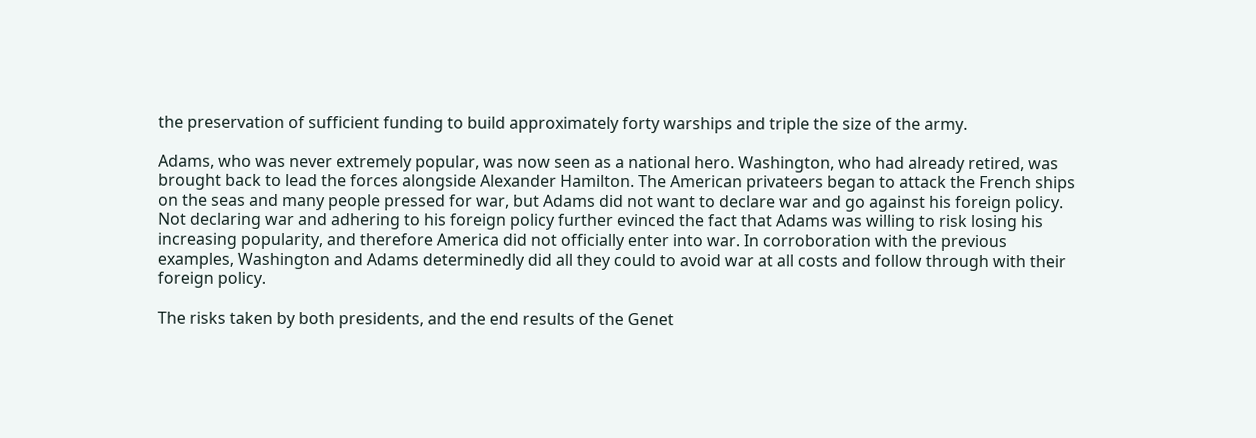the preservation of sufficient funding to build approximately forty warships and triple the size of the army.

Adams, who was never extremely popular, was now seen as a national hero. Washington, who had already retired, was brought back to lead the forces alongside Alexander Hamilton. The American privateers began to attack the French ships on the seas and many people pressed for war, but Adams did not want to declare war and go against his foreign policy. Not declaring war and adhering to his foreign policy further evinced the fact that Adams was willing to risk losing his increasing popularity, and therefore America did not officially enter into war. In corroboration with the previous examples, Washington and Adams determinedly did all they could to avoid war at all costs and follow through with their foreign policy.

The risks taken by both presidents, and the end results of the Genet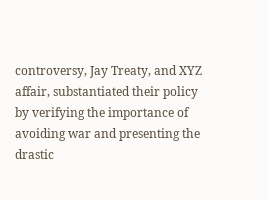controversy, Jay Treaty, and XYZ affair, substantiated their policy by verifying the importance of avoiding war and presenting the drastic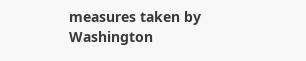measures taken by Washington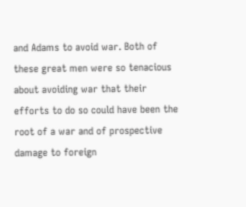and Adams to avoid war. Both of these great men were so tenacious about avoiding war that their efforts to do so could have been the root of a war and of prospective damage to foreign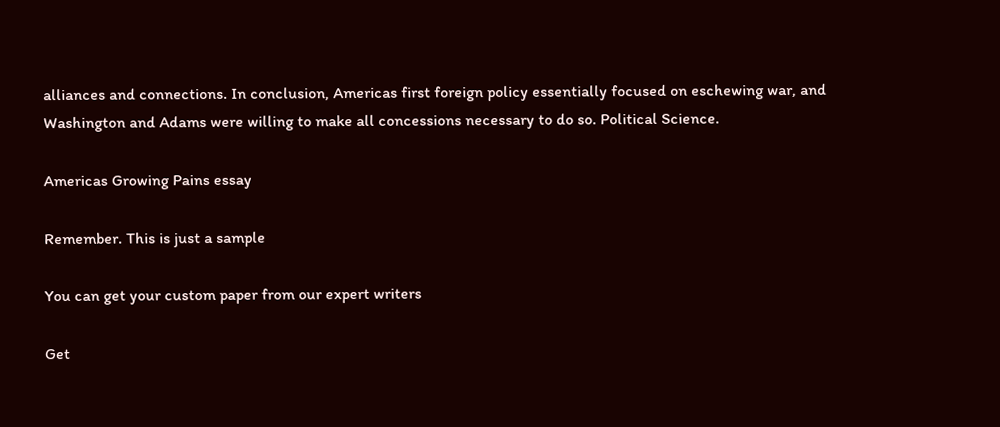alliances and connections. In conclusion, Americas first foreign policy essentially focused on eschewing war, and Washington and Adams were willing to make all concessions necessary to do so. Political Science.

Americas Growing Pains essay

Remember. This is just a sample

You can get your custom paper from our expert writers

Get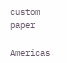custom paper

Americas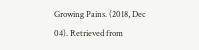Growing Pains. (2018, Dec 04). Retrieved from